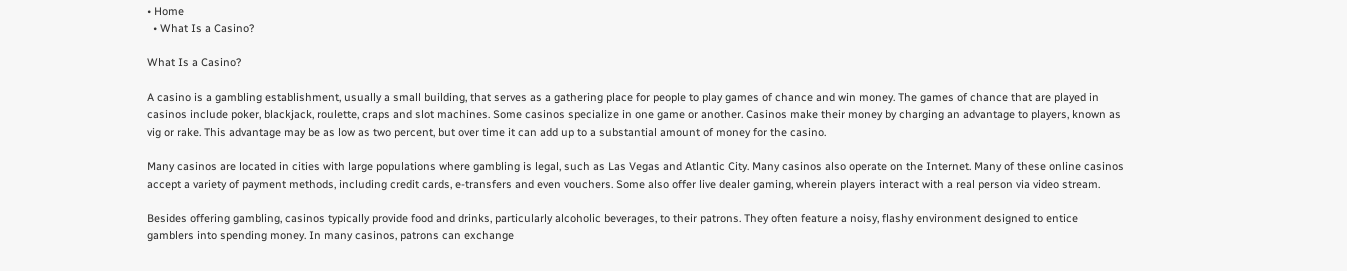• Home
  • What Is a Casino?

What Is a Casino?

A casino is a gambling establishment, usually a small building, that serves as a gathering place for people to play games of chance and win money. The games of chance that are played in casinos include poker, blackjack, roulette, craps and slot machines. Some casinos specialize in one game or another. Casinos make their money by charging an advantage to players, known as vig or rake. This advantage may be as low as two percent, but over time it can add up to a substantial amount of money for the casino.

Many casinos are located in cities with large populations where gambling is legal, such as Las Vegas and Atlantic City. Many casinos also operate on the Internet. Many of these online casinos accept a variety of payment methods, including credit cards, e-transfers and even vouchers. Some also offer live dealer gaming, wherein players interact with a real person via video stream.

Besides offering gambling, casinos typically provide food and drinks, particularly alcoholic beverages, to their patrons. They often feature a noisy, flashy environment designed to entice gamblers into spending money. In many casinos, patrons can exchange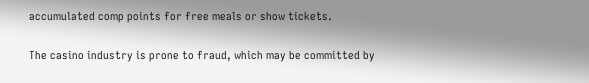accumulated comp points for free meals or show tickets.

The casino industry is prone to fraud, which may be committed by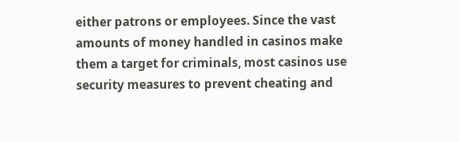either patrons or employees. Since the vast amounts of money handled in casinos make them a target for criminals, most casinos use security measures to prevent cheating and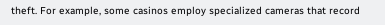theft. For example, some casinos employ specialized cameras that record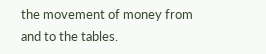the movement of money from and to the tables.